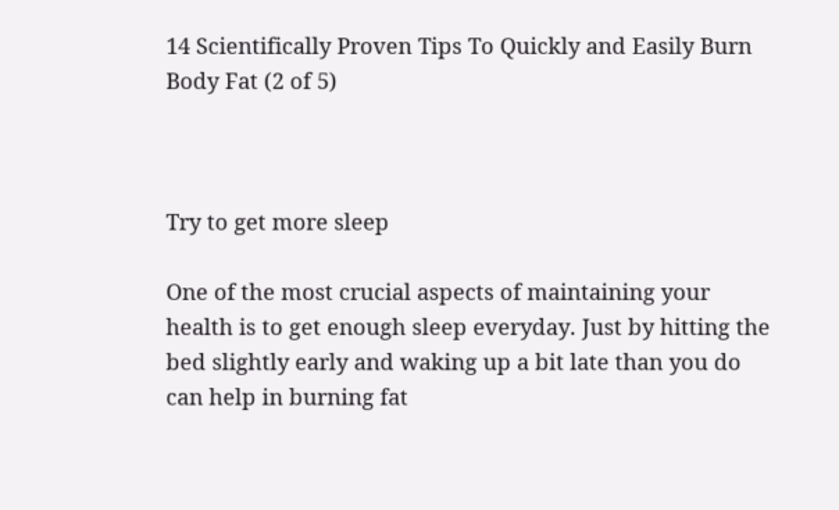14 Scientifically Proven Tips To Quickly and Easily Burn Body Fat (2 of 5)



Try to get more sleep

One of the most crucial aspects of maintaining your health is to get enough sleep everyday. Just by hitting the bed slightly early and waking up a bit late than you do can help in burning fat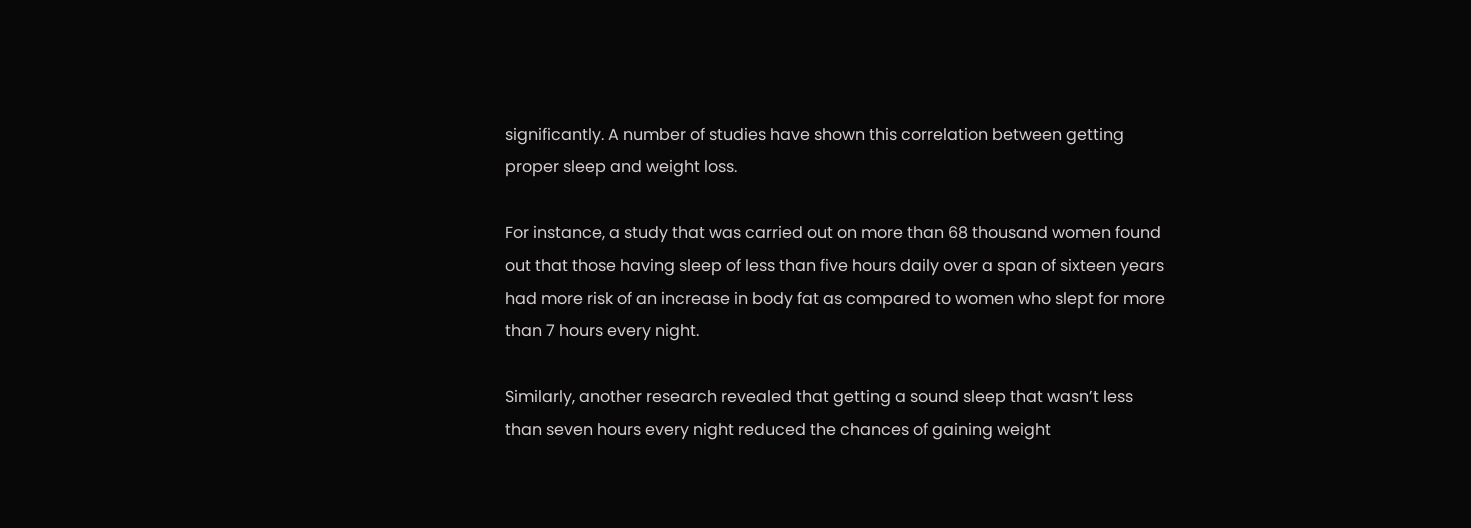significantly. A number of studies have shown this correlation between getting proper sleep and weight loss.

For instance, a study that was carried out on more than 68 thousand women found out that those having sleep of less than five hours daily over a span of sixteen years had more risk of an increase in body fat as compared to women who slept for more than 7 hours every night.

Similarly, another research revealed that getting a sound sleep that wasn’t less than seven hours every night reduced the chances of gaining weight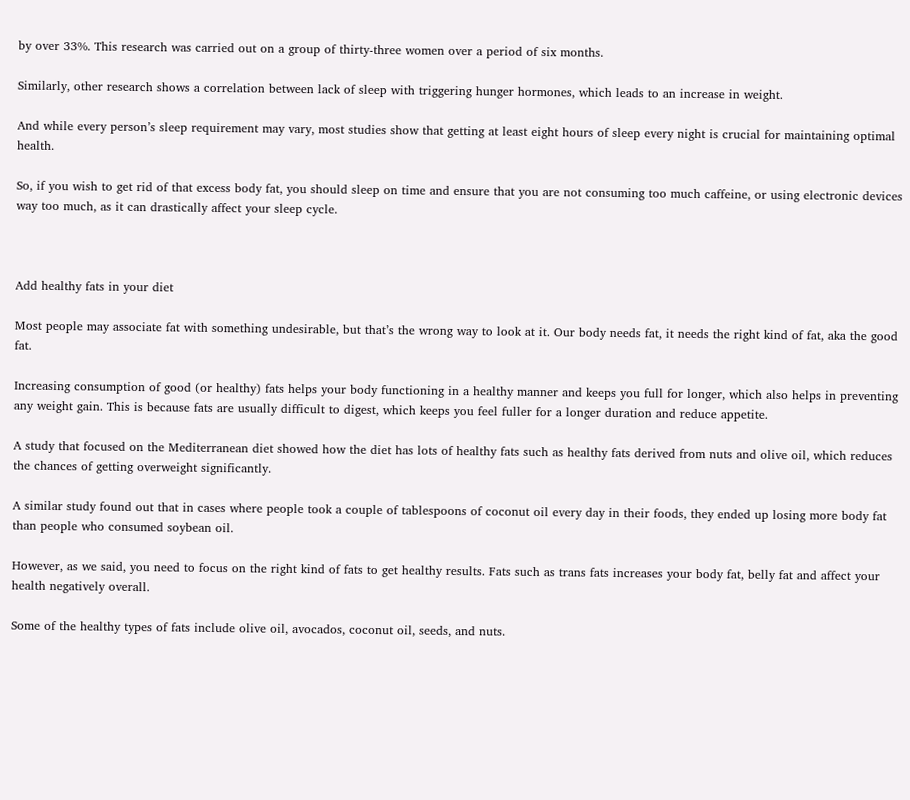by over 33%. This research was carried out on a group of thirty-three women over a period of six months.

Similarly, other research shows a correlation between lack of sleep with triggering hunger hormones, which leads to an increase in weight.

And while every person’s sleep requirement may vary, most studies show that getting at least eight hours of sleep every night is crucial for maintaining optimal health.

So, if you wish to get rid of that excess body fat, you should sleep on time and ensure that you are not consuming too much caffeine, or using electronic devices way too much, as it can drastically affect your sleep cycle.



Add healthy fats in your diet

Most people may associate fat with something undesirable, but that’s the wrong way to look at it. Our body needs fat, it needs the right kind of fat, aka the good fat.

Increasing consumption of good (or healthy) fats helps your body functioning in a healthy manner and keeps you full for longer, which also helps in preventing any weight gain. This is because fats are usually difficult to digest, which keeps you feel fuller for a longer duration and reduce appetite.

A study that focused on the Mediterranean diet showed how the diet has lots of healthy fats such as healthy fats derived from nuts and olive oil, which reduces the chances of getting overweight significantly.

A similar study found out that in cases where people took a couple of tablespoons of coconut oil every day in their foods, they ended up losing more body fat than people who consumed soybean oil.

However, as we said, you need to focus on the right kind of fats to get healthy results. Fats such as trans fats increases your body fat, belly fat and affect your health negatively overall.

Some of the healthy types of fats include olive oil, avocados, coconut oil, seeds, and nuts.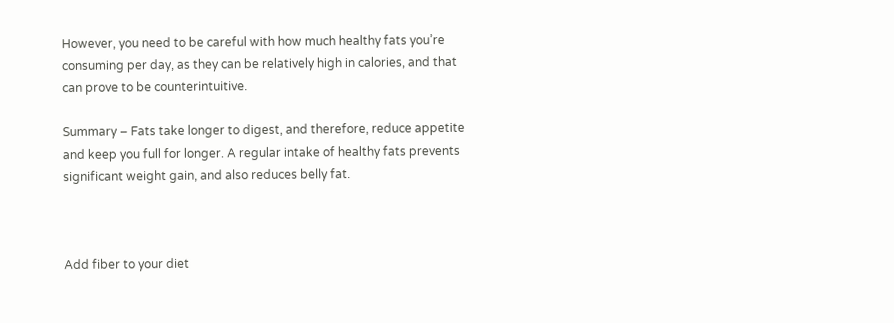However, you need to be careful with how much healthy fats you’re consuming per day, as they can be relatively high in calories, and that can prove to be counterintuitive.

Summary – Fats take longer to digest, and therefore, reduce appetite and keep you full for longer. A regular intake of healthy fats prevents significant weight gain, and also reduces belly fat.



Add fiber to your diet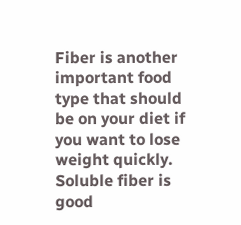Fiber is another important food type that should be on your diet if you want to lose weight quickly. Soluble fiber is good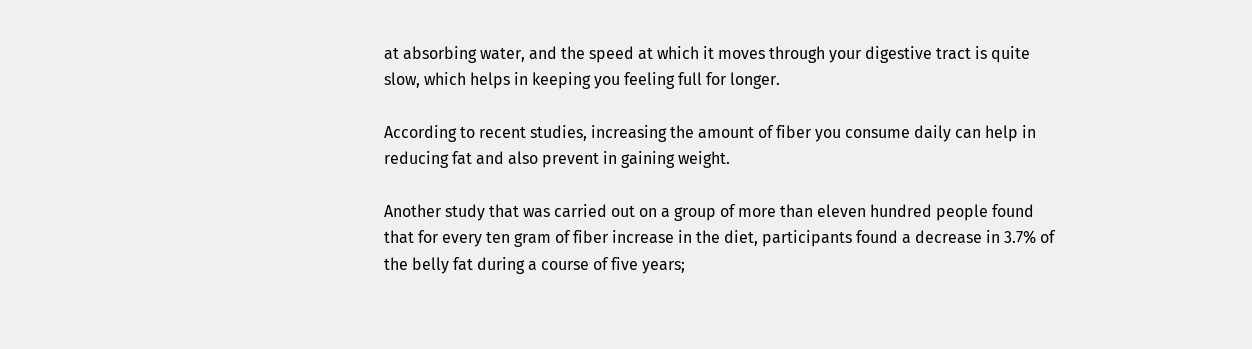at absorbing water, and the speed at which it moves through your digestive tract is quite slow, which helps in keeping you feeling full for longer.

According to recent studies, increasing the amount of fiber you consume daily can help in reducing fat and also prevent in gaining weight.

Another study that was carried out on a group of more than eleven hundred people found that for every ten gram of fiber increase in the diet, participants found a decrease in 3.7% of the belly fat during a course of five years;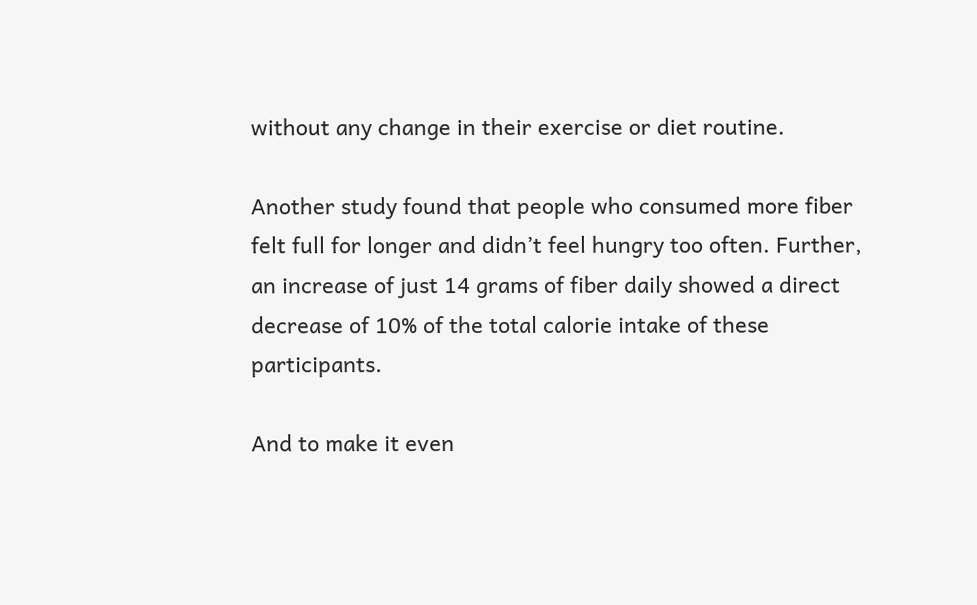without any change in their exercise or diet routine.

Another study found that people who consumed more fiber felt full for longer and didn’t feel hungry too often. Further, an increase of just 14 grams of fiber daily showed a direct decrease of 10% of the total calorie intake of these participants.

And to make it even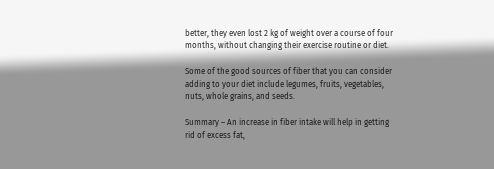better, they even lost 2 kg of weight over a course of four months, without changing their exercise routine or diet.

Some of the good sources of fiber that you can consider adding to your diet include legumes, fruits, vegetables, nuts, whole grains, and seeds.

Summary – An increase in fiber intake will help in getting rid of excess fat,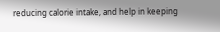reducing calorie intake, and help in keeping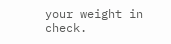your weight in check.